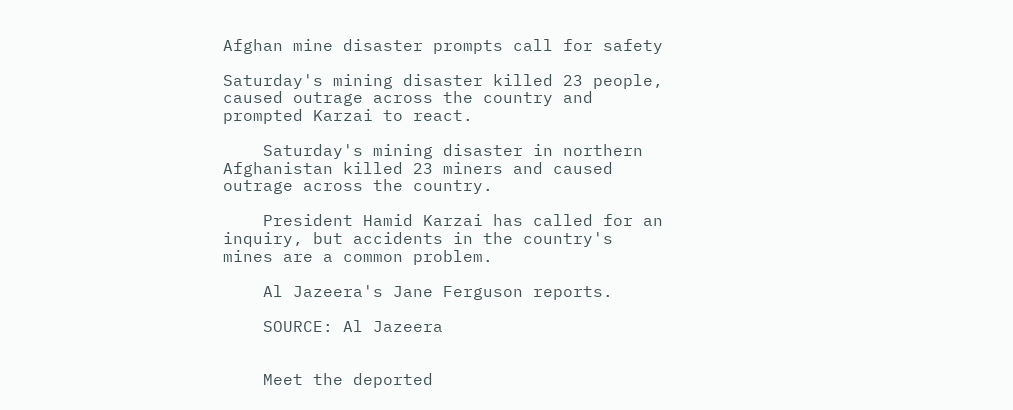Afghan mine disaster prompts call for safety

Saturday's mining disaster killed 23 people, caused outrage across the country and prompted Karzai to react.

    Saturday's mining disaster in northern Afghanistan killed 23 miners and caused outrage across the country.

    President Hamid Karzai has called for an inquiry, but accidents in the country's mines are a common problem.

    Al Jazeera's Jane Ferguson reports.

    SOURCE: Al Jazeera


    Meet the deported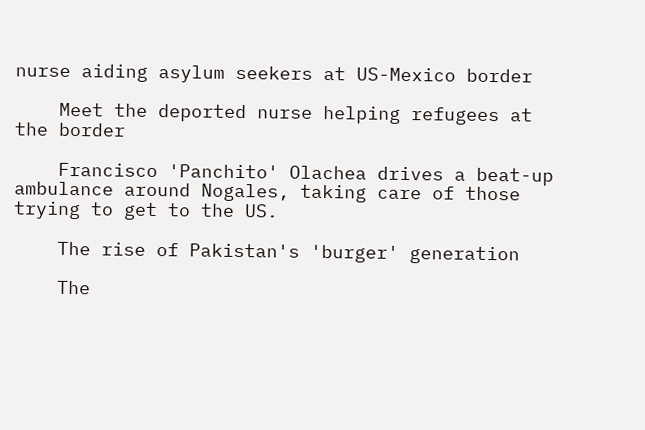nurse aiding asylum seekers at US-Mexico border

    Meet the deported nurse helping refugees at the border

    Francisco 'Panchito' Olachea drives a beat-up ambulance around Nogales, taking care of those trying to get to the US.

    The rise of Pakistan's 'burger' generation

    The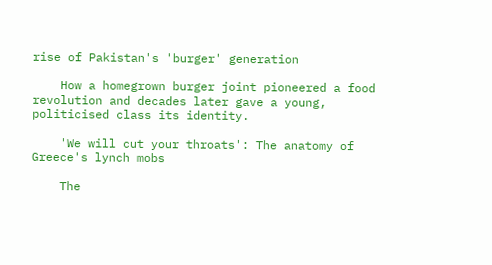rise of Pakistan's 'burger' generation

    How a homegrown burger joint pioneered a food revolution and decades later gave a young, politicised class its identity.

    'We will cut your throats': The anatomy of Greece's lynch mobs

    The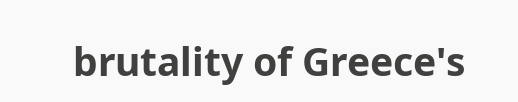brutality of Greece's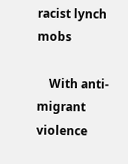racist lynch mobs

    With anti-migrant violence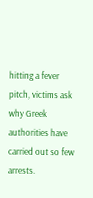hitting a fever pitch, victims ask why Greek authorities have carried out so few arrests.